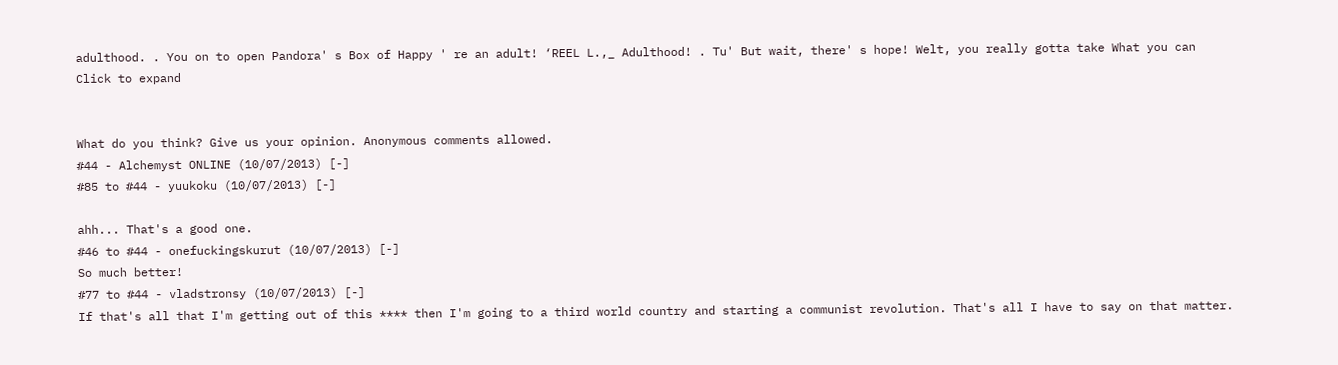adulthood. . You on to open Pandora' s Box of Happy ' re an adult! ‘REEL L.,_ Adulthood! . Tu' But wait, there' s hope! Welt, you really gotta take What you can
Click to expand


What do you think? Give us your opinion. Anonymous comments allowed.
#44 - Alchemyst ONLINE (10/07/2013) [-]
#85 to #44 - yuukoku (10/07/2013) [-]

ahh... That's a good one.
#46 to #44 - onefuckingskurut (10/07/2013) [-]
So much better!
#77 to #44 - vladstronsy (10/07/2013) [-]
If that's all that I'm getting out of this **** then I'm going to a third world country and starting a communist revolution. That's all I have to say on that matter.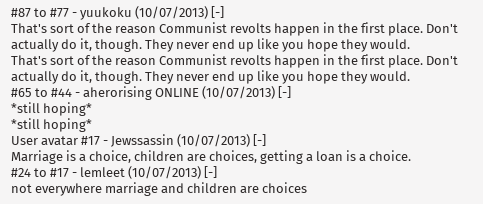#87 to #77 - yuukoku (10/07/2013) [-]
That's sort of the reason Communist revolts happen in the first place. Don't actually do it, though. They never end up like you hope they would.
That's sort of the reason Communist revolts happen in the first place. Don't actually do it, though. They never end up like you hope they would.
#65 to #44 - aherorising ONLINE (10/07/2013) [-]
*still hoping*
*still hoping*
User avatar #17 - Jewssassin (10/07/2013) [-]
Marriage is a choice, children are choices, getting a loan is a choice.
#24 to #17 - lemleet (10/07/2013) [-]
not everywhere marriage and children are choices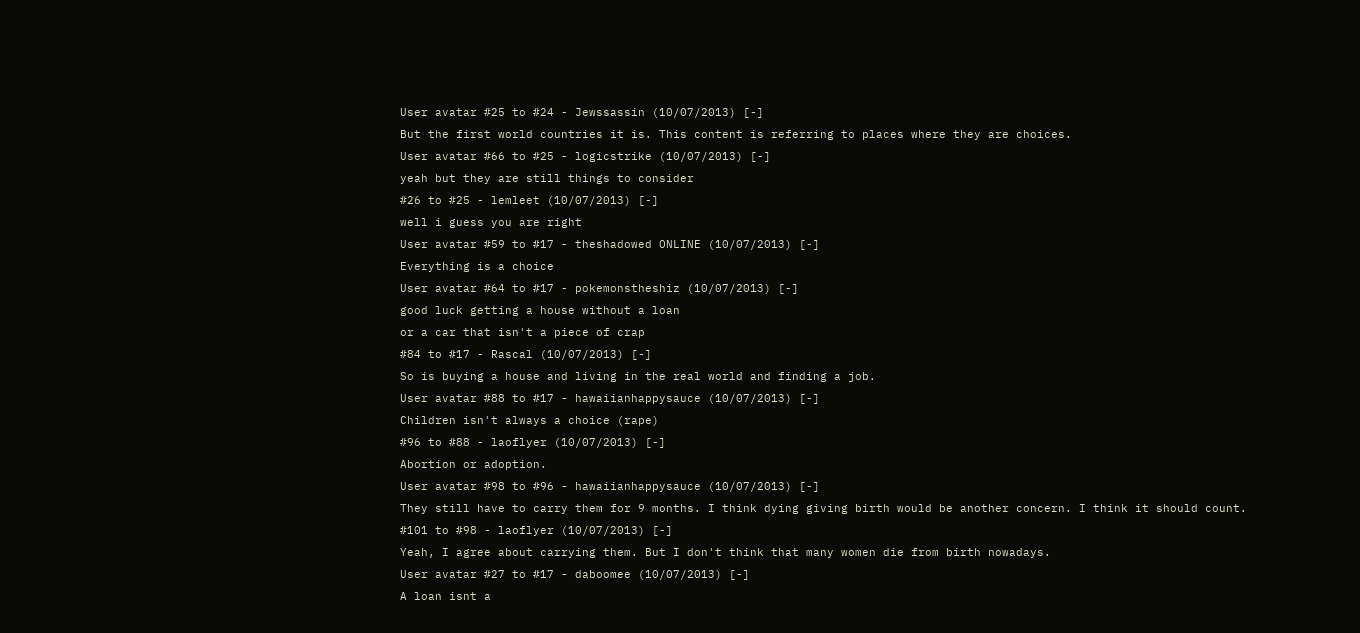User avatar #25 to #24 - Jewssassin (10/07/2013) [-]
But the first world countries it is. This content is referring to places where they are choices.
User avatar #66 to #25 - logicstrike (10/07/2013) [-]
yeah but they are still things to consider
#26 to #25 - lemleet (10/07/2013) [-]
well i guess you are right
User avatar #59 to #17 - theshadowed ONLINE (10/07/2013) [-]
Everything is a choice
User avatar #64 to #17 - pokemonstheshiz (10/07/2013) [-]
good luck getting a house without a loan
or a car that isn't a piece of crap
#84 to #17 - Rascal (10/07/2013) [-]
So is buying a house and living in the real world and finding a job.
User avatar #88 to #17 - hawaiianhappysauce (10/07/2013) [-]
Children isn't always a choice (rape)
#96 to #88 - laoflyer (10/07/2013) [-]
Abortion or adoption.
User avatar #98 to #96 - hawaiianhappysauce (10/07/2013) [-]
They still have to carry them for 9 months. I think dying giving birth would be another concern. I think it should count.
#101 to #98 - laoflyer (10/07/2013) [-]
Yeah, I agree about carrying them. But I don't think that many women die from birth nowadays.
User avatar #27 to #17 - daboomee (10/07/2013) [-]
A loan isnt a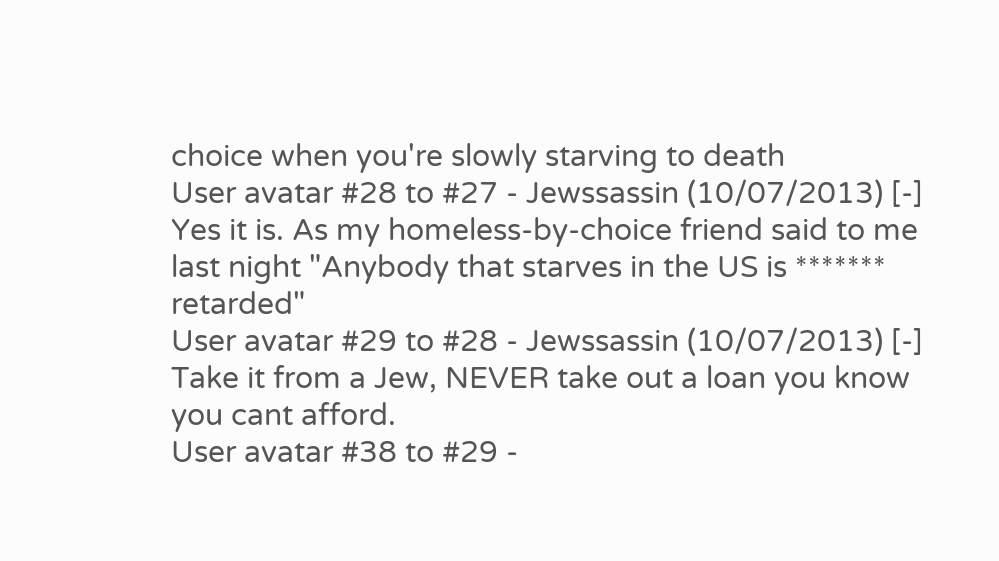choice when you're slowly starving to death
User avatar #28 to #27 - Jewssassin (10/07/2013) [-]
Yes it is. As my homeless-by-choice friend said to me last night "Anybody that starves in the US is ******* retarded"
User avatar #29 to #28 - Jewssassin (10/07/2013) [-]
Take it from a Jew, NEVER take out a loan you know you cant afford.
User avatar #38 to #29 -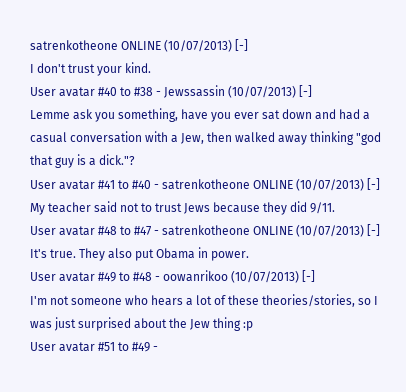satrenkotheone ONLINE (10/07/2013) [-]
I don't trust your kind.
User avatar #40 to #38 - Jewssassin (10/07/2013) [-]
Lemme ask you something, have you ever sat down and had a casual conversation with a Jew, then walked away thinking "god that guy is a dick."?
User avatar #41 to #40 - satrenkotheone ONLINE (10/07/2013) [-]
My teacher said not to trust Jews because they did 9/11.
User avatar #48 to #47 - satrenkotheone ONLINE (10/07/2013) [-]
It's true. They also put Obama in power.
User avatar #49 to #48 - oowanrikoo (10/07/2013) [-]
I'm not someone who hears a lot of these theories/stories, so I was just surprised about the Jew thing :p
User avatar #51 to #49 -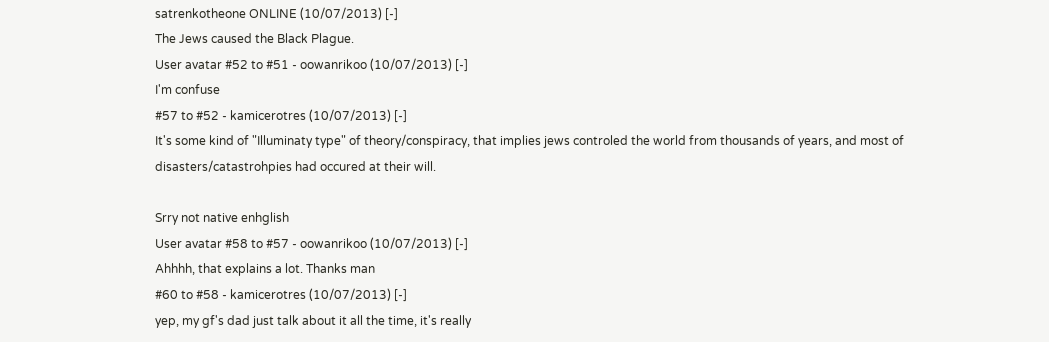satrenkotheone ONLINE (10/07/2013) [-]
The Jews caused the Black Plague.
User avatar #52 to #51 - oowanrikoo (10/07/2013) [-]
I'm confuse
#57 to #52 - kamicerotres (10/07/2013) [-]
It's some kind of "Illuminaty type" of theory/conspiracy, that implies jews controled the world from thousands of years, and most of disasters/catastrohpies had occured at their will.

Srry not native enhglish
User avatar #58 to #57 - oowanrikoo (10/07/2013) [-]
Ahhhh, that explains a lot. Thanks man
#60 to #58 - kamicerotres (10/07/2013) [-]
yep, my gf's dad just talk about it all the time, it's really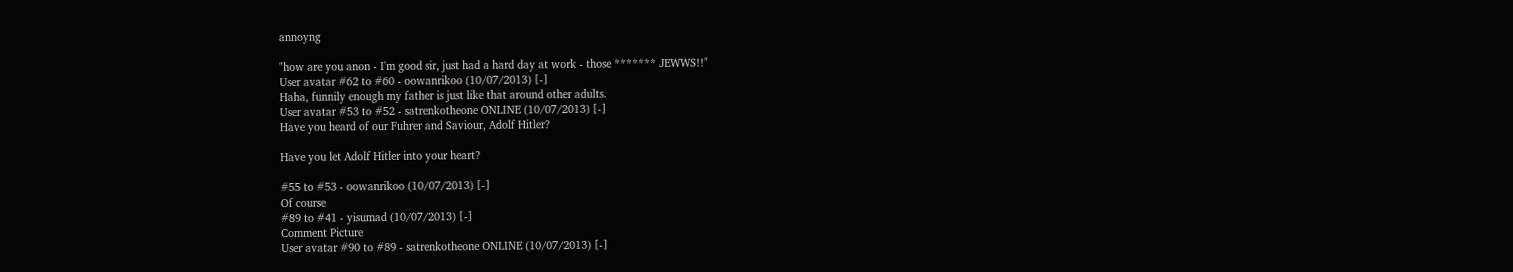annoyng

"how are you anon - I'm good sir, just had a hard day at work - those ******* JEWWS!!"
User avatar #62 to #60 - oowanrikoo (10/07/2013) [-]
Haha, funnily enough my father is just like that around other adults.
User avatar #53 to #52 - satrenkotheone ONLINE (10/07/2013) [-]
Have you heard of our Fuhrer and Saviour, Adolf Hitler?

Have you let Adolf Hitler into your heart?

#55 to #53 - oowanrikoo (10/07/2013) [-]
Of course
#89 to #41 - yisumad (10/07/2013) [-]
Comment Picture
User avatar #90 to #89 - satrenkotheone ONLINE (10/07/2013) [-]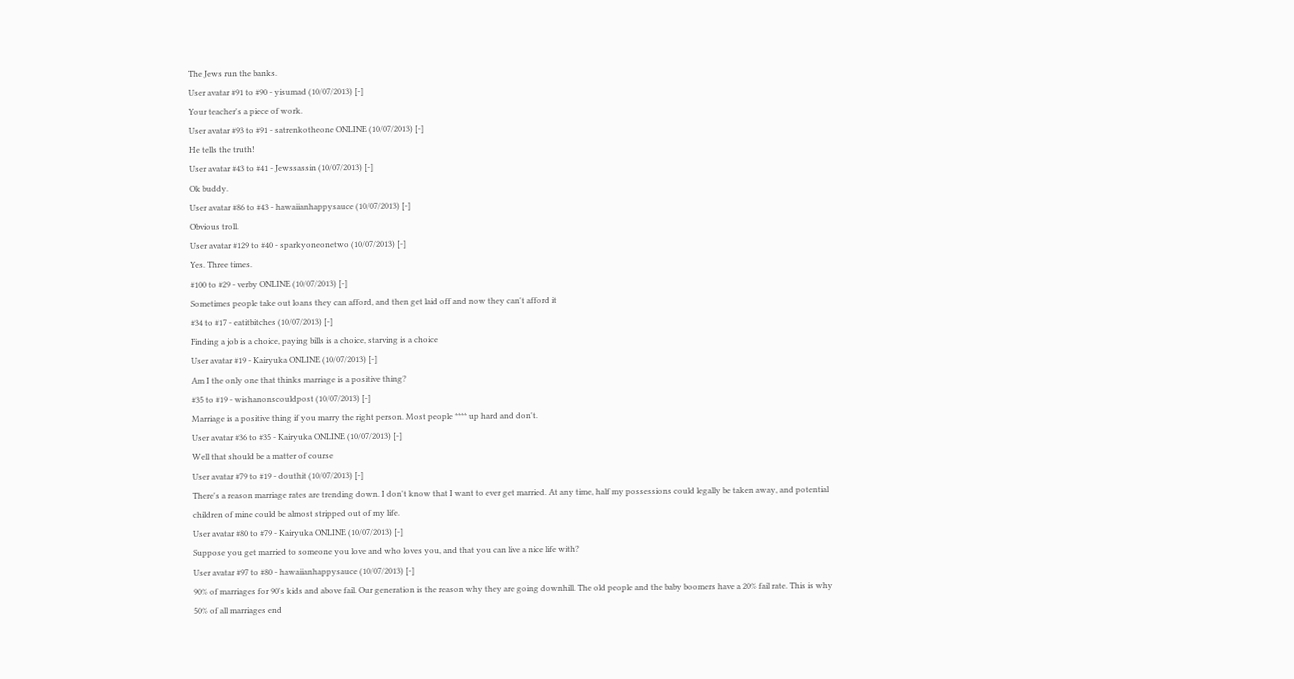The Jews run the banks.
User avatar #91 to #90 - yisumad (10/07/2013) [-]
Your teacher's a piece of work.
User avatar #93 to #91 - satrenkotheone ONLINE (10/07/2013) [-]
He tells the truth!
User avatar #43 to #41 - Jewssassin (10/07/2013) [-]
Ok buddy.
User avatar #86 to #43 - hawaiianhappysauce (10/07/2013) [-]
Obvious troll.
User avatar #129 to #40 - sparkyoneonetwo (10/07/2013) [-]
Yes. Three times.
#100 to #29 - verby ONLINE (10/07/2013) [-]
Sometimes people take out loans they can afford, and then get laid off and now they can't afford it
#34 to #17 - eatitbitches (10/07/2013) [-]
Finding a job is a choice, paying bills is a choice, starving is a choice
User avatar #19 - Kairyuka ONLINE (10/07/2013) [-]
Am I the only one that thinks marriage is a positive thing?
#35 to #19 - wishanonscouldpost (10/07/2013) [-]
Marriage is a positive thing if you marry the right person. Most people **** up hard and don't.
User avatar #36 to #35 - Kairyuka ONLINE (10/07/2013) [-]
Well that should be a matter of course
User avatar #79 to #19 - douthit (10/07/2013) [-]
There's a reason marriage rates are trending down. I don't know that I want to ever get married. At any time, half my possessions could legally be taken away, and potential children of mine could be almost stripped out of my life.
User avatar #80 to #79 - Kairyuka ONLINE (10/07/2013) [-]
Suppose you get married to someone you love and who loves you, and that you can live a nice life with?
User avatar #97 to #80 - hawaiianhappysauce (10/07/2013) [-]
90% of marriages for 90's kids and above fail. Our generation is the reason why they are going downhill. The old people and the baby boomers have a 20% fail rate. This is why 50% of all marriages end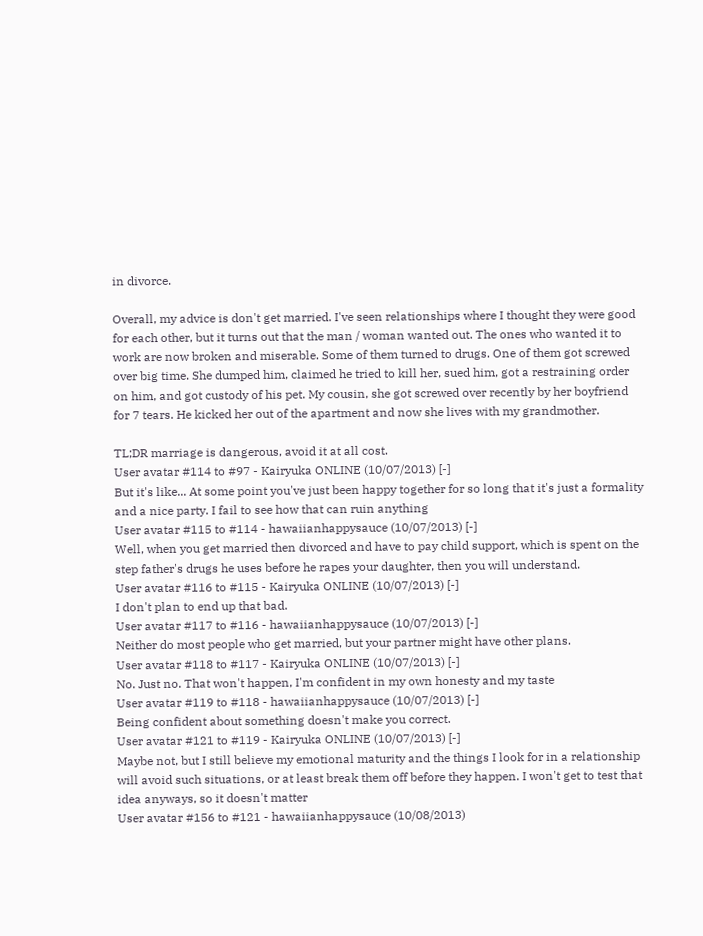in divorce.

Overall, my advice is don't get married. I've seen relationships where I thought they were good for each other, but it turns out that the man / woman wanted out. The ones who wanted it to work are now broken and miserable. Some of them turned to drugs. One of them got screwed over big time. She dumped him, claimed he tried to kill her, sued him, got a restraining order on him, and got custody of his pet. My cousin, she got screwed over recently by her boyfriend for 7 tears. He kicked her out of the apartment and now she lives with my grandmother.

TL;DR marriage is dangerous, avoid it at all cost.
User avatar #114 to #97 - Kairyuka ONLINE (10/07/2013) [-]
But it's like... At some point you've just been happy together for so long that it's just a formality and a nice party. I fail to see how that can ruin anything
User avatar #115 to #114 - hawaiianhappysauce (10/07/2013) [-]
Well, when you get married then divorced and have to pay child support, which is spent on the step father's drugs he uses before he rapes your daughter, then you will understand.
User avatar #116 to #115 - Kairyuka ONLINE (10/07/2013) [-]
I don't plan to end up that bad.
User avatar #117 to #116 - hawaiianhappysauce (10/07/2013) [-]
Neither do most people who get married, but your partner might have other plans.
User avatar #118 to #117 - Kairyuka ONLINE (10/07/2013) [-]
No. Just no. That won't happen, I'm confident in my own honesty and my taste
User avatar #119 to #118 - hawaiianhappysauce (10/07/2013) [-]
Being confident about something doesn't make you correct.
User avatar #121 to #119 - Kairyuka ONLINE (10/07/2013) [-]
Maybe not, but I still believe my emotional maturity and the things I look for in a relationship will avoid such situations, or at least break them off before they happen. I won't get to test that idea anyways, so it doesn't matter
User avatar #156 to #121 - hawaiianhappysauce (10/08/2013)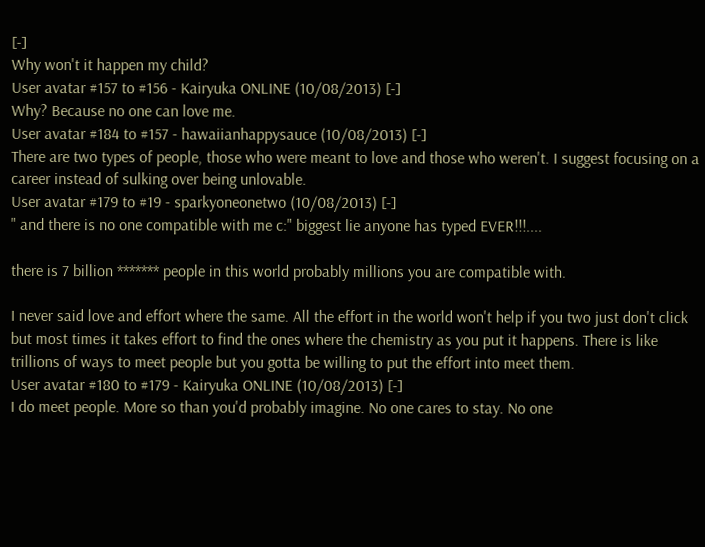[-]
Why won't it happen my child?
User avatar #157 to #156 - Kairyuka ONLINE (10/08/2013) [-]
Why? Because no one can love me.
User avatar #184 to #157 - hawaiianhappysauce (10/08/2013) [-]
There are two types of people, those who were meant to love and those who weren't. I suggest focusing on a career instead of sulking over being unlovable.
User avatar #179 to #19 - sparkyoneonetwo (10/08/2013) [-]
" and there is no one compatible with me c:" biggest lie anyone has typed EVER!!!....

there is 7 billion ******* people in this world probably millions you are compatible with.

I never said love and effort where the same. All the effort in the world won't help if you two just don't click but most times it takes effort to find the ones where the chemistry as you put it happens. There is like trillions of ways to meet people but you gotta be willing to put the effort into meet them.
User avatar #180 to #179 - Kairyuka ONLINE (10/08/2013) [-]
I do meet people. More so than you'd probably imagine. No one cares to stay. No one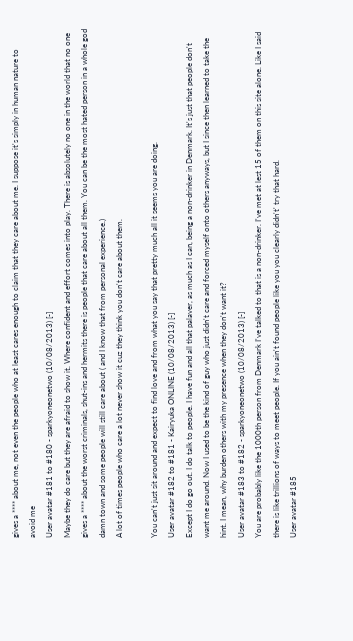gives a **** about me, not even the people who at least cares enough to claim that they care about me. I suppose it's simply in human nature to avoid me
User avatar #181 to #180 - sparkyoneonetwo (10/08/2013) [-]
Maybe they do care but they are afraid to show it. Where confident and effort comes into play. There is absolutely no one in the world that no one gives a **** about the worst criminals, shut-ins and hermits there is people that care about all them. You can be the most hated person in a whole god damn town and some people will still care about ( and I know that from personal experience.)
A lot of times people who care a lot never show it cuz they think you don't care about them.

You can't just sit around and expect to find love and from what you say that pretty much all it seems you are doing.
User avatar #182 to #181 - Kairyuka ONLINE (10/08/2013) [-]
Except I do go out. I do talk to people. I have fun and all that palaver, as much as I can, being a non-drinker in Denmark. It's just that people don't want me around. Now I used to be the kind of guy who just didn't care and forced myself onto others anyways, but I since then learned to take the hint. I mean, why burden others with my presence when they don't want it?
User avatar #183 to #182 - sparkyoneonetwo (10/08/2013) [-]
You are probably like the 1000th person from Denmark I've talked to that is a non-drinker. I've met at lest 15 of them on this site alone. Like I said there is like trillions of ways to meet people. If you ain't found people like you you clearly didn't' try that hard.
User avatar #185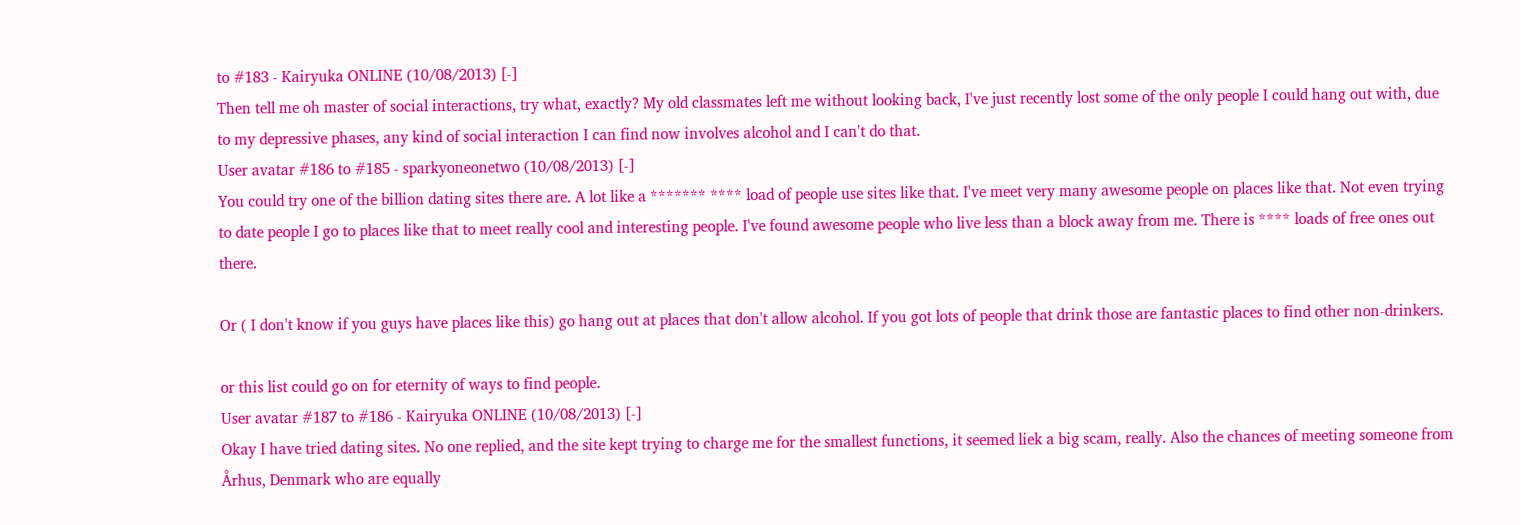to #183 - Kairyuka ONLINE (10/08/2013) [-]
Then tell me oh master of social interactions, try what, exactly? My old classmates left me without looking back, I've just recently lost some of the only people I could hang out with, due to my depressive phases, any kind of social interaction I can find now involves alcohol and I can't do that.
User avatar #186 to #185 - sparkyoneonetwo (10/08/2013) [-]
You could try one of the billion dating sites there are. A lot like a ******* **** load of people use sites like that. I've meet very many awesome people on places like that. Not even trying to date people I go to places like that to meet really cool and interesting people. I've found awesome people who live less than a block away from me. There is **** loads of free ones out there.

Or ( I don't know if you guys have places like this) go hang out at places that don't allow alcohol. If you got lots of people that drink those are fantastic places to find other non-drinkers.

or this list could go on for eternity of ways to find people.
User avatar #187 to #186 - Kairyuka ONLINE (10/08/2013) [-]
Okay I have tried dating sites. No one replied, and the site kept trying to charge me for the smallest functions, it seemed liek a big scam, really. Also the chances of meeting someone from Århus, Denmark who are equally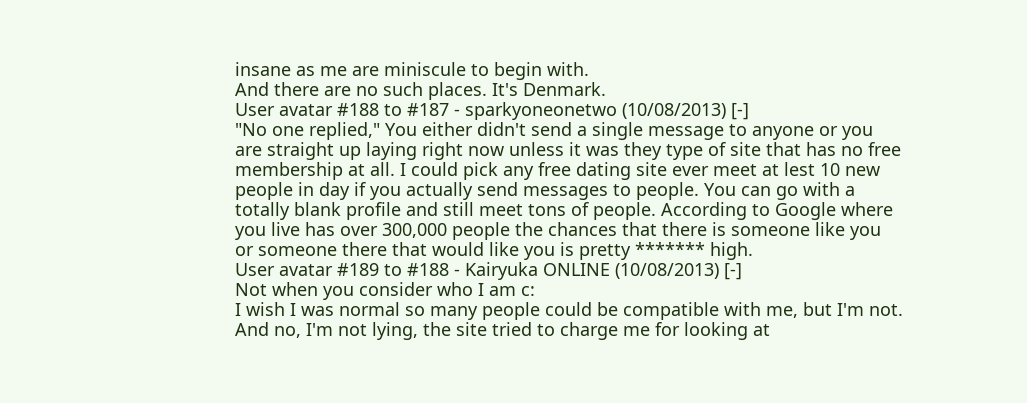insane as me are miniscule to begin with.
And there are no such places. It's Denmark.
User avatar #188 to #187 - sparkyoneonetwo (10/08/2013) [-]
"No one replied," You either didn't send a single message to anyone or you are straight up laying right now unless it was they type of site that has no free membership at all. I could pick any free dating site ever meet at lest 10 new people in day if you actually send messages to people. You can go with a totally blank profile and still meet tons of people. According to Google where you live has over 300,000 people the chances that there is someone like you or someone there that would like you is pretty ******* high.
User avatar #189 to #188 - Kairyuka ONLINE (10/08/2013) [-]
Not when you consider who I am c:
I wish I was normal so many people could be compatible with me, but I'm not. And no, I'm not lying, the site tried to charge me for looking at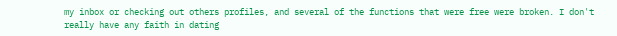my inbox or checking out others profiles, and several of the functions that were free were broken. I don't really have any faith in dating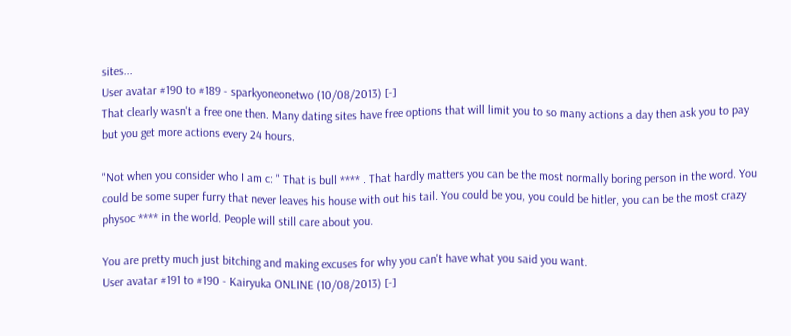sites...
User avatar #190 to #189 - sparkyoneonetwo (10/08/2013) [-]
That clearly wasn't a free one then. Many dating sites have free options that will limit you to so many actions a day then ask you to pay but you get more actions every 24 hours.

"Not when you consider who I am c: " That is bull **** . That hardly matters you can be the most normally boring person in the word. You could be some super furry that never leaves his house with out his tail. You could be you, you could be hitler, you can be the most crazy physoc **** in the world. People will still care about you.

You are pretty much just bitching and making excuses for why you can't have what you said you want.
User avatar #191 to #190 - Kairyuka ONLINE (10/08/2013) [-]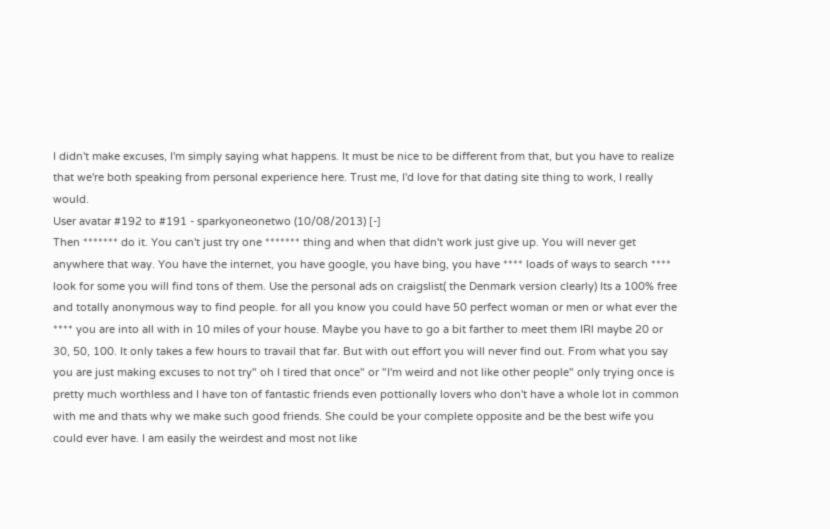I didn't make excuses, I'm simply saying what happens. It must be nice to be different from that, but you have to realize that we're both speaking from personal experience here. Trust me, I'd love for that dating site thing to work, I really would.
User avatar #192 to #191 - sparkyoneonetwo (10/08/2013) [-]
Then ******* do it. You can't just try one ******* thing and when that didn't work just give up. You will never get anywhere that way. You have the internet, you have google, you have bing, you have **** loads of ways to search **** look for some you will find tons of them. Use the personal ads on craigslist( the Denmark version clearly) Its a 100% free and totally anonymous way to find people. for all you know you could have 50 perfect woman or men or what ever the **** you are into all with in 10 miles of your house. Maybe you have to go a bit farther to meet them IRl maybe 20 or 30, 50, 100. It only takes a few hours to travail that far. But with out effort you will never find out. From what you say you are just making excuses to not try" oh I tired that once" or "I'm weird and not like other people" only trying once is pretty much worthless and I have ton of fantastic friends even pottionally lovers who don't have a whole lot in common with me and thats why we make such good friends. She could be your complete opposite and be the best wife you could ever have. I am easily the weirdest and most not like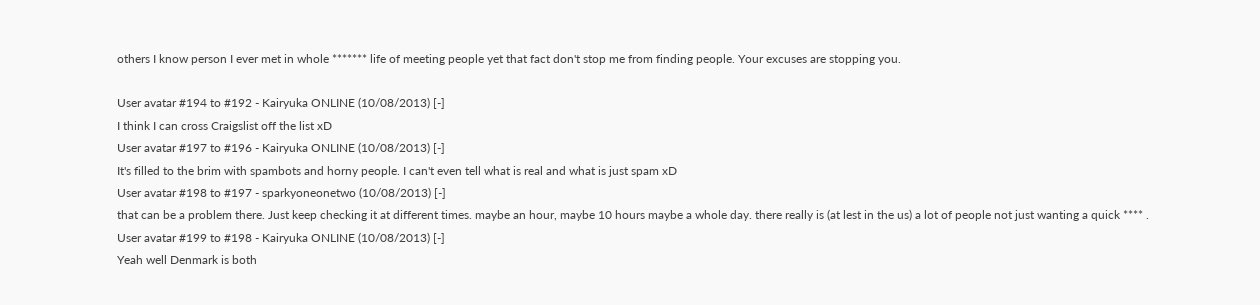others I know person I ever met in whole ******* life of meeting people yet that fact don't stop me from finding people. Your excuses are stopping you.

User avatar #194 to #192 - Kairyuka ONLINE (10/08/2013) [-]
I think I can cross Craigslist off the list xD
User avatar #197 to #196 - Kairyuka ONLINE (10/08/2013) [-]
It's filled to the brim with spambots and horny people. I can't even tell what is real and what is just spam xD
User avatar #198 to #197 - sparkyoneonetwo (10/08/2013) [-]
that can be a problem there. Just keep checking it at different times. maybe an hour, maybe 10 hours maybe a whole day. there really is (at lest in the us) a lot of people not just wanting a quick **** .
User avatar #199 to #198 - Kairyuka ONLINE (10/08/2013) [-]
Yeah well Denmark is both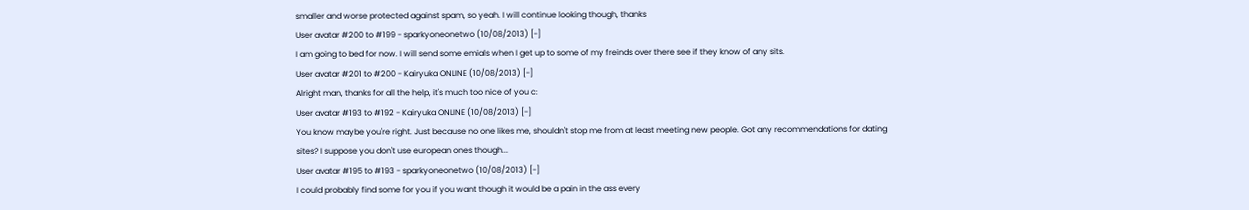smaller and worse protected against spam, so yeah. I will continue looking though, thanks
User avatar #200 to #199 - sparkyoneonetwo (10/08/2013) [-]
I am going to bed for now. I will send some emials when I get up to some of my freinds over there see if they know of any sits.
User avatar #201 to #200 - Kairyuka ONLINE (10/08/2013) [-]
Alright man, thanks for all the help, it's much too nice of you c:
User avatar #193 to #192 - Kairyuka ONLINE (10/08/2013) [-]
You know maybe you're right. Just because no one likes me, shouldn't stop me from at least meeting new people. Got any recommendations for dating sites? I suppose you don't use european ones though...
User avatar #195 to #193 - sparkyoneonetwo (10/08/2013) [-]
I could probably find some for you if you want though it would be a pain in the ass every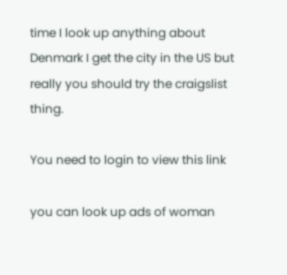time I look up anything about Denmark I get the city in the US but really you should try the craigslist thing.

You need to login to view this link

you can look up ads of woman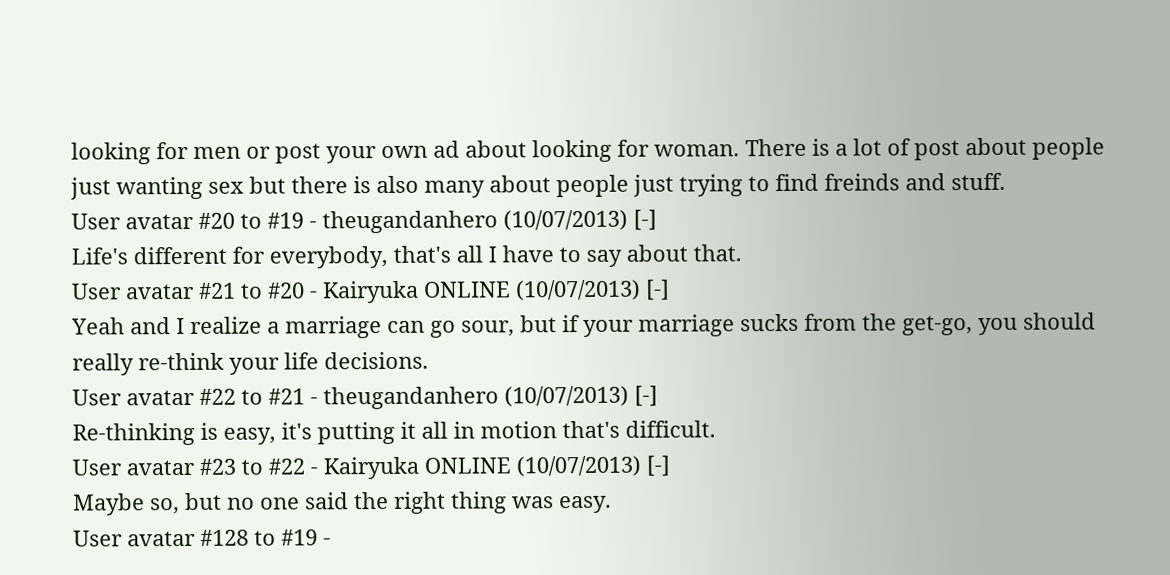looking for men or post your own ad about looking for woman. There is a lot of post about people just wanting sex but there is also many about people just trying to find freinds and stuff.
User avatar #20 to #19 - theugandanhero (10/07/2013) [-]
Life's different for everybody, that's all I have to say about that.
User avatar #21 to #20 - Kairyuka ONLINE (10/07/2013) [-]
Yeah and I realize a marriage can go sour, but if your marriage sucks from the get-go, you should really re-think your life decisions.
User avatar #22 to #21 - theugandanhero (10/07/2013) [-]
Re-thinking is easy, it's putting it all in motion that's difficult.
User avatar #23 to #22 - Kairyuka ONLINE (10/07/2013) [-]
Maybe so, but no one said the right thing was easy.
User avatar #128 to #19 -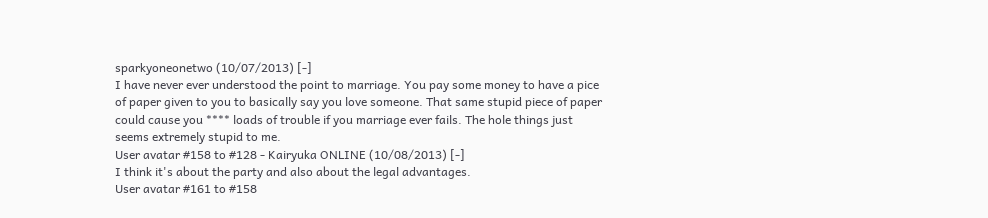sparkyoneonetwo (10/07/2013) [-]
I have never ever understood the point to marriage. You pay some money to have a pice of paper given to you to basically say you love someone. That same stupid piece of paper could cause you **** loads of trouble if you marriage ever fails. The hole things just seems extremely stupid to me.
User avatar #158 to #128 - Kairyuka ONLINE (10/08/2013) [-]
I think it's about the party and also about the legal advantages.
User avatar #161 to #158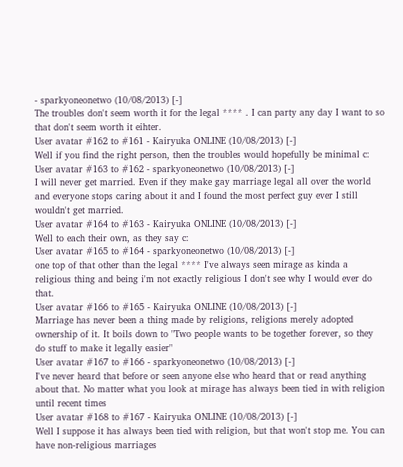- sparkyoneonetwo (10/08/2013) [-]
The troubles don't seem worth it for the legal **** . I can party any day I want to so that don't seem worth it eihter.
User avatar #162 to #161 - Kairyuka ONLINE (10/08/2013) [-]
Well if you find the right person, then the troubles would hopefully be minimal c:
User avatar #163 to #162 - sparkyoneonetwo (10/08/2013) [-]
I will never get married. Even if they make gay marriage legal all over the world and everyone stops caring about it and I found the most perfect guy ever I still wouldn't get married.
User avatar #164 to #163 - Kairyuka ONLINE (10/08/2013) [-]
Well to each their own, as they say c:
User avatar #165 to #164 - sparkyoneonetwo (10/08/2013) [-]
one top of that other than the legal **** I've always seen mirage as kinda a religious thing and being i'm not exactly religious I don't see why I would ever do that.
User avatar #166 to #165 - Kairyuka ONLINE (10/08/2013) [-]
Marriage has never been a thing made by religions, religions merely adopted ownership of it. It boils down to "Two people wants to be together forever, so they do stuff to make it legally easier"
User avatar #167 to #166 - sparkyoneonetwo (10/08/2013) [-]
I've never heard that before or seen anyone else who heard that or read anything about that. No matter what you look at mirage has always been tied in with religion until recent times
User avatar #168 to #167 - Kairyuka ONLINE (10/08/2013) [-]
Well I suppose it has always been tied with religion, but that won't stop me. You can have non-religious marriages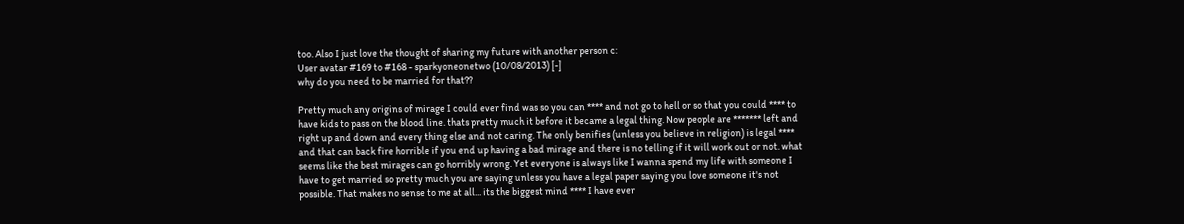too. Also I just love the thought of sharing my future with another person c:
User avatar #169 to #168 - sparkyoneonetwo (10/08/2013) [-]
why do you need to be married for that??

Pretty much any origins of mirage I could ever find was so you can **** and not go to hell or so that you could **** to have kids to pass on the blood line. thats pretty much it before it became a legal thing. Now people are ******* left and right up and down and every thing else and not caring. The only benifies (unless you believe in religion) is legal **** and that can back fire horrible if you end up having a bad mirage and there is no telling if it will work out or not. what seems like the best mirages can go horribly wrong. Yet everyone is always like I wanna spend my life with someone I have to get married so pretty much you are saying unless you have a legal paper saying you love someone it's not possible. That makes no sense to me at all... its the biggest mind **** I have ever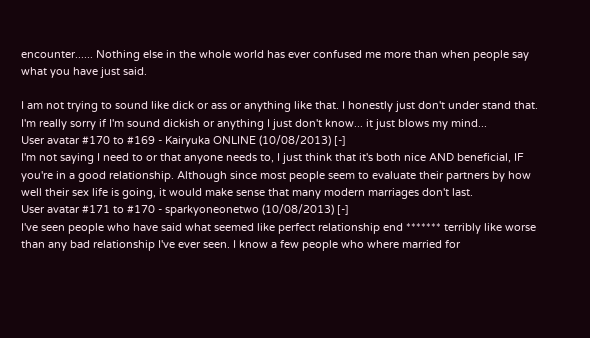encounter...... Nothing else in the whole world has ever confused me more than when people say what you have just said.

I am not trying to sound like dick or ass or anything like that. I honestly just don't under stand that. I'm really sorry if I'm sound dickish or anything I just don't know... it just blows my mind...
User avatar #170 to #169 - Kairyuka ONLINE (10/08/2013) [-]
I'm not saying I need to or that anyone needs to, I just think that it's both nice AND beneficial, IF you're in a good relationship. Although since most people seem to evaluate their partners by how well their sex life is going, it would make sense that many modern marriages don't last.
User avatar #171 to #170 - sparkyoneonetwo (10/08/2013) [-]
I've seen people who have said what seemed like perfect relationship end ******* terribly like worse than any bad relationship I've ever seen. I know a few people who where married for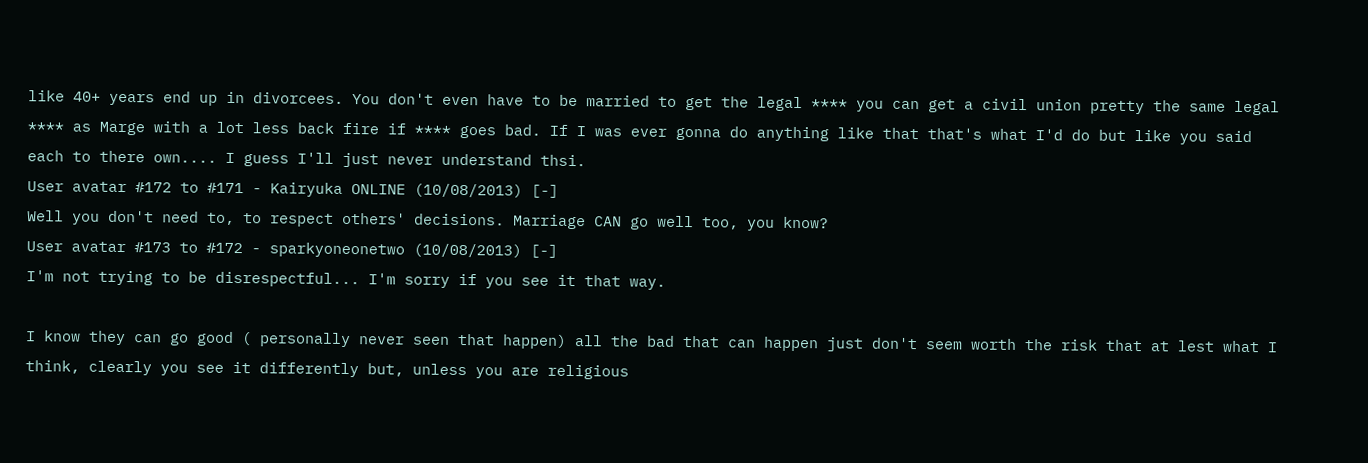like 40+ years end up in divorcees. You don't even have to be married to get the legal **** you can get a civil union pretty the same legal **** as Marge with a lot less back fire if **** goes bad. If I was ever gonna do anything like that that's what I'd do but like you said each to there own.... I guess I'll just never understand thsi.
User avatar #172 to #171 - Kairyuka ONLINE (10/08/2013) [-]
Well you don't need to, to respect others' decisions. Marriage CAN go well too, you know?
User avatar #173 to #172 - sparkyoneonetwo (10/08/2013) [-]
I'm not trying to be disrespectful... I'm sorry if you see it that way.

I know they can go good ( personally never seen that happen) all the bad that can happen just don't seem worth the risk that at lest what I think, clearly you see it differently but, unless you are religious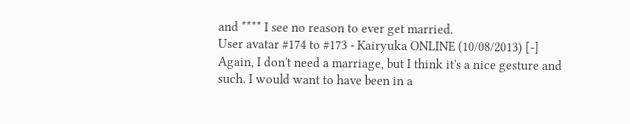and **** I see no reason to ever get married.
User avatar #174 to #173 - Kairyuka ONLINE (10/08/2013) [-]
Again, I don't need a marriage, but I think it's a nice gesture and such. I would want to have been in a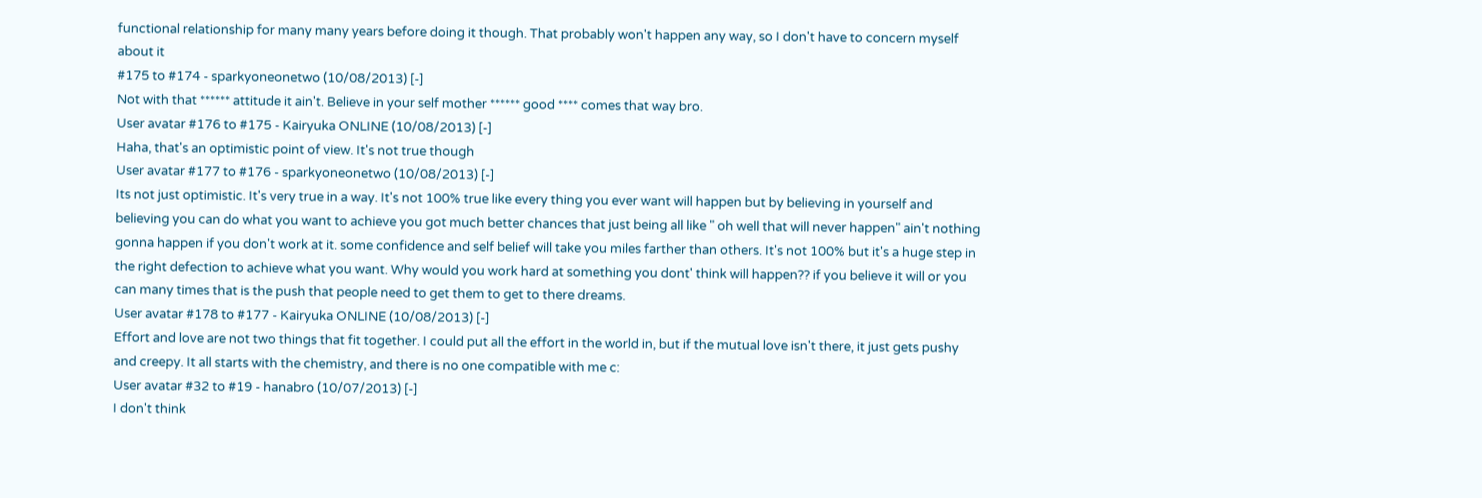functional relationship for many many years before doing it though. That probably won't happen any way, so I don't have to concern myself about it
#175 to #174 - sparkyoneonetwo (10/08/2013) [-]
Not with that ****** attitude it ain't. Believe in your self mother ****** good **** comes that way bro.
User avatar #176 to #175 - Kairyuka ONLINE (10/08/2013) [-]
Haha, that's an optimistic point of view. It's not true though
User avatar #177 to #176 - sparkyoneonetwo (10/08/2013) [-]
Its not just optimistic. It's very true in a way. It's not 100% true like every thing you ever want will happen but by believing in yourself and believing you can do what you want to achieve you got much better chances that just being all like " oh well that will never happen" ain't nothing gonna happen if you don't work at it. some confidence and self belief will take you miles farther than others. It's not 100% but it's a huge step in the right defection to achieve what you want. Why would you work hard at something you dont' think will happen?? if you believe it will or you can many times that is the push that people need to get them to get to there dreams.
User avatar #178 to #177 - Kairyuka ONLINE (10/08/2013) [-]
Effort and love are not two things that fit together. I could put all the effort in the world in, but if the mutual love isn't there, it just gets pushy and creepy. It all starts with the chemistry, and there is no one compatible with me c:
User avatar #32 to #19 - hanabro (10/07/2013) [-]
I don't think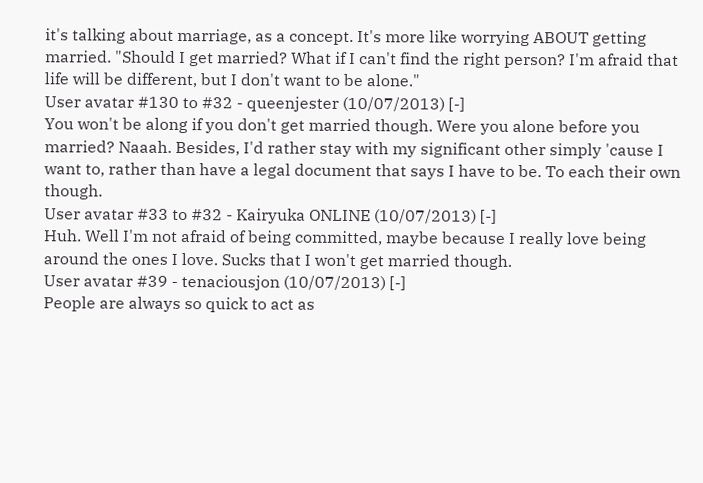it's talking about marriage, as a concept. It's more like worrying ABOUT getting married. "Should I get married? What if I can't find the right person? I'm afraid that life will be different, but I don't want to be alone."
User avatar #130 to #32 - queenjester (10/07/2013) [-]
You won't be along if you don't get married though. Were you alone before you married? Naaah. Besides, I'd rather stay with my significant other simply 'cause I want to, rather than have a legal document that says I have to be. To each their own though.
User avatar #33 to #32 - Kairyuka ONLINE (10/07/2013) [-]
Huh. Well I'm not afraid of being committed, maybe because I really love being around the ones I love. Sucks that I won't get married though.
User avatar #39 - tenaciousjon (10/07/2013) [-]
People are always so quick to act as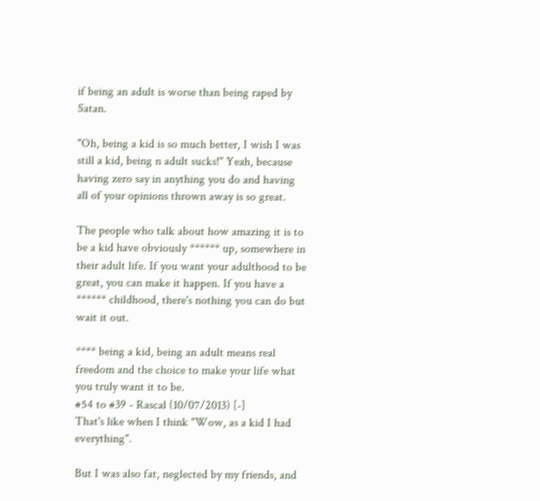if being an adult is worse than being raped by Satan.

"Oh, being a kid is so much better, I wish I was still a kid, being n adult sucks!" Yeah, because having zero say in anything you do and having all of your opinions thrown away is so great.

The people who talk about how amazing it is to be a kid have obviously ****** up, somewhere in their adult life. If you want your adulthood to be great, you can make it happen. If you have a ****** childhood, there's nothing you can do but wait it out.

**** being a kid, being an adult means real freedom and the choice to make your life what you truly want it to be.
#54 to #39 - Rascal (10/07/2013) [-]
That's like when I think "Wow, as a kid I had everything".

But I was also fat, neglected by my friends, and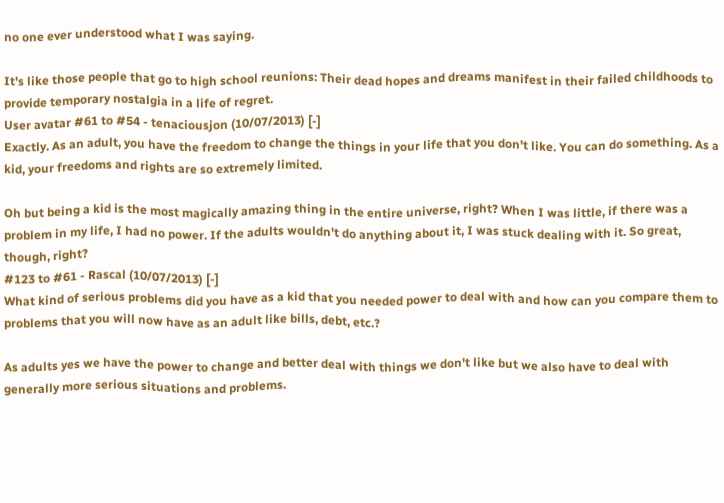no one ever understood what I was saying.

It's like those people that go to high school reunions: Their dead hopes and dreams manifest in their failed childhoods to provide temporary nostalgia in a life of regret.
User avatar #61 to #54 - tenaciousjon (10/07/2013) [-]
Exactly. As an adult, you have the freedom to change the things in your life that you don't like. You can do something. As a kid, your freedoms and rights are so extremely limited.

Oh but being a kid is the most magically amazing thing in the entire universe, right? When I was little, if there was a problem in my life, I had no power. If the adults wouldn't do anything about it, I was stuck dealing with it. So great, though, right?
#123 to #61 - Rascal (10/07/2013) [-]
What kind of serious problems did you have as a kid that you needed power to deal with and how can you compare them to problems that you will now have as an adult like bills, debt, etc.?

As adults yes we have the power to change and better deal with things we don't like but we also have to deal with generally more serious situations and problems.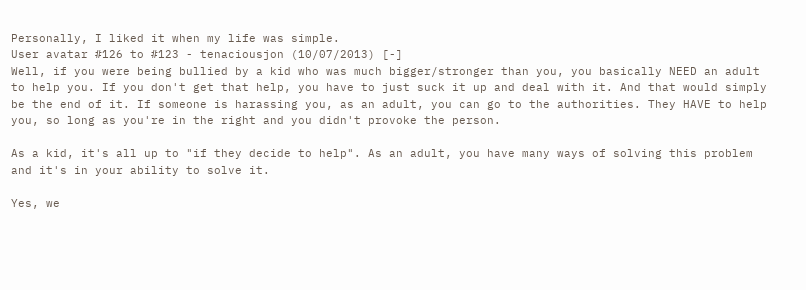Personally, I liked it when my life was simple.
User avatar #126 to #123 - tenaciousjon (10/07/2013) [-]
Well, if you were being bullied by a kid who was much bigger/stronger than you, you basically NEED an adult to help you. If you don't get that help, you have to just suck it up and deal with it. And that would simply be the end of it. If someone is harassing you, as an adult, you can go to the authorities. They HAVE to help you, so long as you're in the right and you didn't provoke the person.

As a kid, it's all up to "if they decide to help". As an adult, you have many ways of solving this problem and it's in your ability to solve it.

Yes, we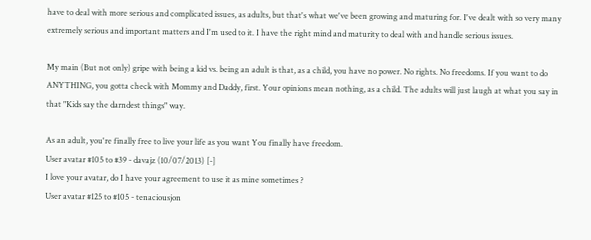have to deal with more serious and complicated issues, as adults, but that's what we've been growing and maturing for. I've dealt with so very many extremely serious and important matters and I'm used to it. I have the right mind and maturity to deal with and handle serious issues.

My main (But not only) gripe with being a kid vs. being an adult is that, as a child, you have no power. No rights. No freedoms. If you want to do ANYTHING, you gotta check with Mommy and Daddy, first. Your opinions mean nothing, as a child. The adults will just laugh at what you say in that "Kids say the darndest things" way.

As an adult, you're finally free to live your life as you want You finally have freedom.
User avatar #105 to #39 - davajz (10/07/2013) [-]
I love your avatar, do I have your agreement to use it as mine sometimes ?
User avatar #125 to #105 - tenaciousjon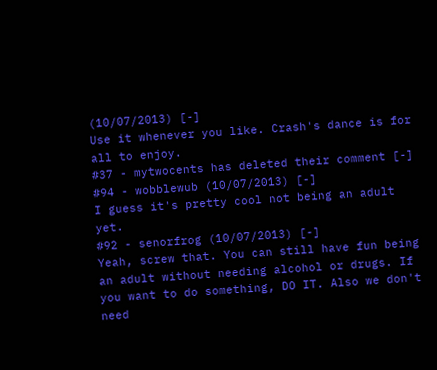(10/07/2013) [-]
Use it whenever you like. Crash's dance is for all to enjoy.
#37 - mytwocents has deleted their comment [-]
#94 - wobblewub (10/07/2013) [-]
I guess it's pretty cool not being an adult yet.
#92 - senorfrog (10/07/2013) [-]
Yeah, screw that. You can still have fun being an adult without needing alcohol or drugs. If you want to do something, DO IT. Also we don't need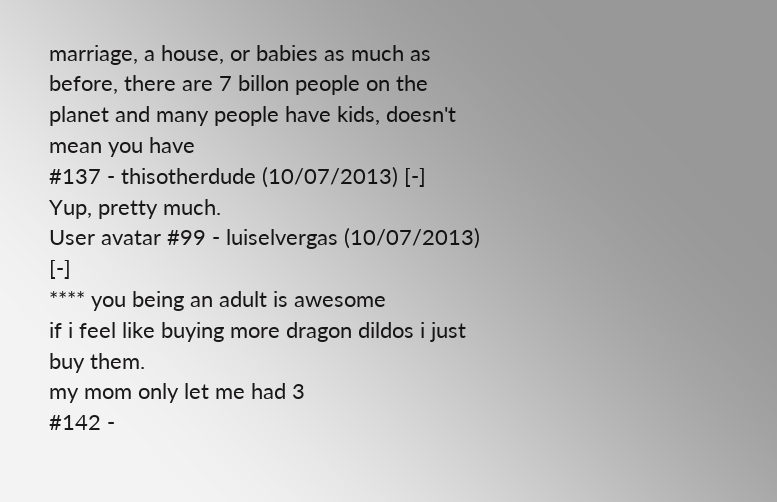marriage, a house, or babies as much as before, there are 7 billon people on the planet and many people have kids, doesn't mean you have
#137 - thisotherdude (10/07/2013) [-]
Yup, pretty much.
User avatar #99 - luiselvergas (10/07/2013) [-]
**** you being an adult is awesome
if i feel like buying more dragon dildos i just buy them.
my mom only let me had 3
#142 -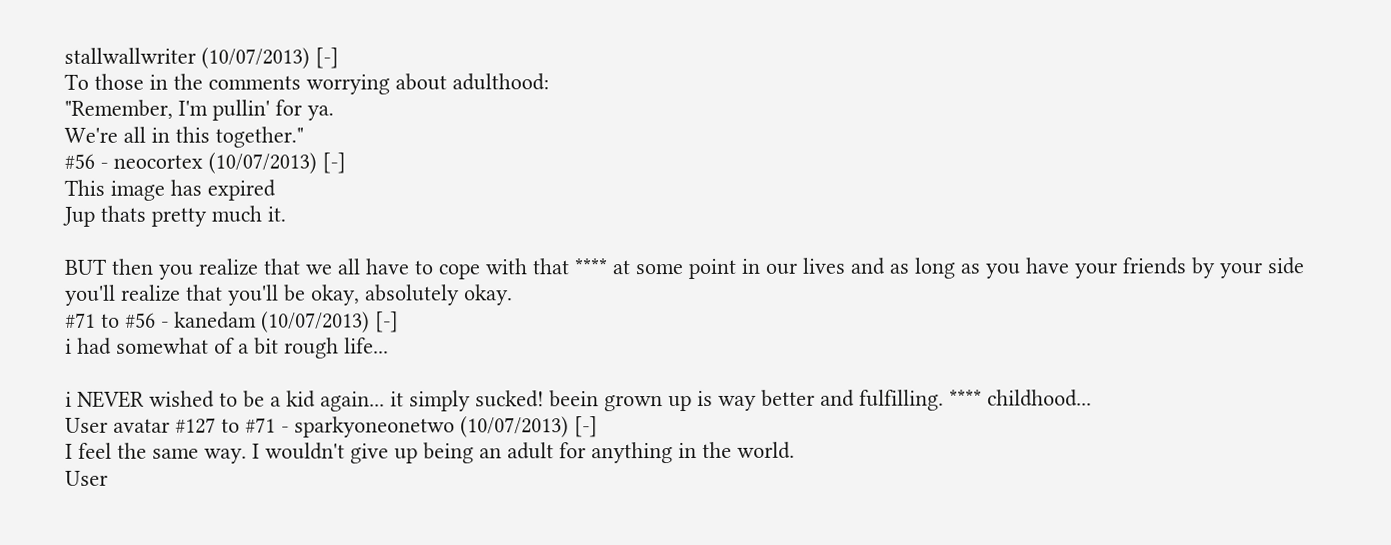stallwallwriter (10/07/2013) [-]
To those in the comments worrying about adulthood:
"Remember, I'm pullin' for ya.
We're all in this together."
#56 - neocortex (10/07/2013) [-]
This image has expired
Jup thats pretty much it.

BUT then you realize that we all have to cope with that **** at some point in our lives and as long as you have your friends by your side you'll realize that you'll be okay, absolutely okay.
#71 to #56 - kanedam (10/07/2013) [-]
i had somewhat of a bit rough life...

i NEVER wished to be a kid again... it simply sucked! beein grown up is way better and fulfilling. **** childhood...
User avatar #127 to #71 - sparkyoneonetwo (10/07/2013) [-]
I feel the same way. I wouldn't give up being an adult for anything in the world.
User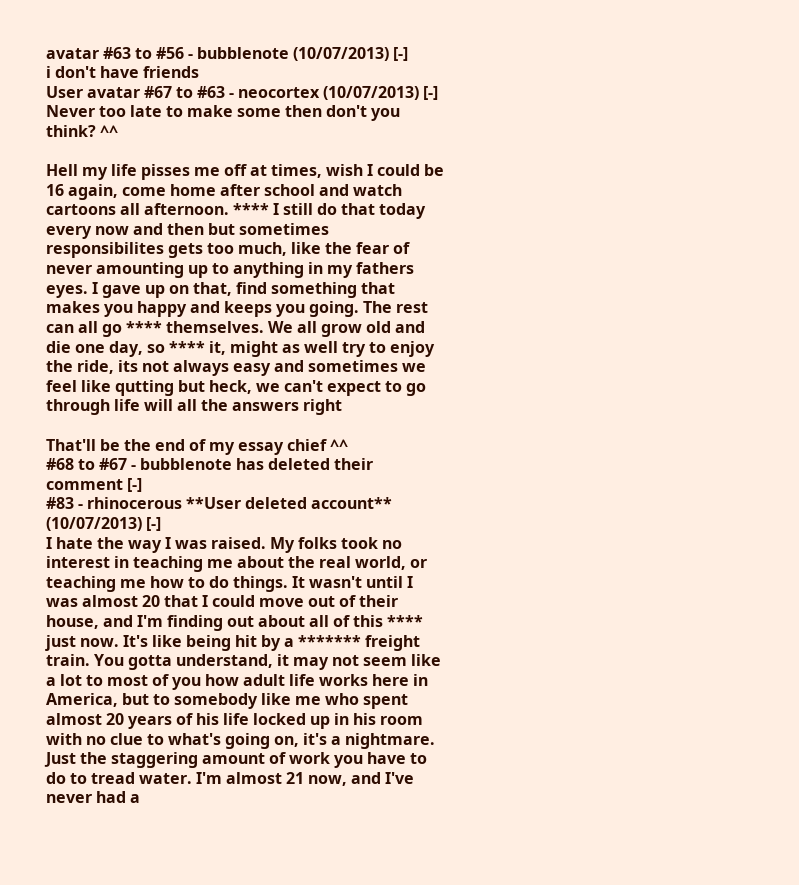avatar #63 to #56 - bubblenote (10/07/2013) [-]
i don't have friends
User avatar #67 to #63 - neocortex (10/07/2013) [-]
Never too late to make some then don't you think? ^^

Hell my life pisses me off at times, wish I could be 16 again, come home after school and watch cartoons all afternoon. **** I still do that today every now and then but sometimes responsibilites gets too much, like the fear of never amounting up to anything in my fathers eyes. I gave up on that, find something that makes you happy and keeps you going. The rest can all go **** themselves. We all grow old and die one day, so **** it, might as well try to enjoy the ride, its not always easy and sometimes we feel like qutting but heck, we can't expect to go through life will all the answers right

That'll be the end of my essay chief ^^
#68 to #67 - bubblenote has deleted their comment [-]
#83 - rhinocerous **User deleted account** (10/07/2013) [-]
I hate the way I was raised. My folks took no interest in teaching me about the real world, or teaching me how to do things. It wasn't until I was almost 20 that I could move out of their house, and I'm finding out about all of this **** just now. It's like being hit by a ******* freight train. You gotta understand, it may not seem like a lot to most of you how adult life works here in America, but to somebody like me who spent almost 20 years of his life locked up in his room with no clue to what's going on, it's a nightmare. Just the staggering amount of work you have to do to tread water. I'm almost 21 now, and I've never had a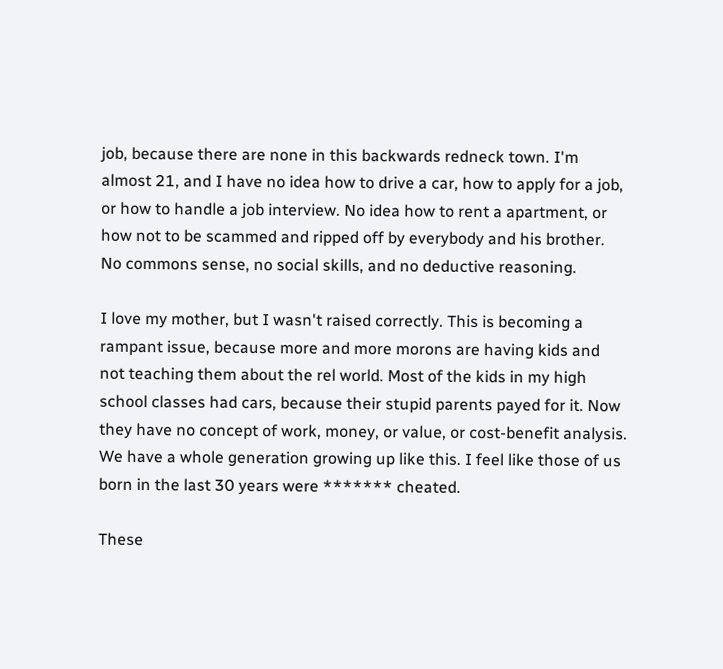job, because there are none in this backwards redneck town. I'm almost 21, and I have no idea how to drive a car, how to apply for a job, or how to handle a job interview. No idea how to rent a apartment, or how not to be scammed and ripped off by everybody and his brother. No commons sense, no social skills, and no deductive reasoning.

I love my mother, but I wasn't raised correctly. This is becoming a rampant issue, because more and more morons are having kids and not teaching them about the rel world. Most of the kids in my high school classes had cars, because their stupid parents payed for it. Now they have no concept of work, money, or value, or cost-benefit analysis. We have a whole generation growing up like this. I feel like those of us born in the last 30 years were ******* cheated.

These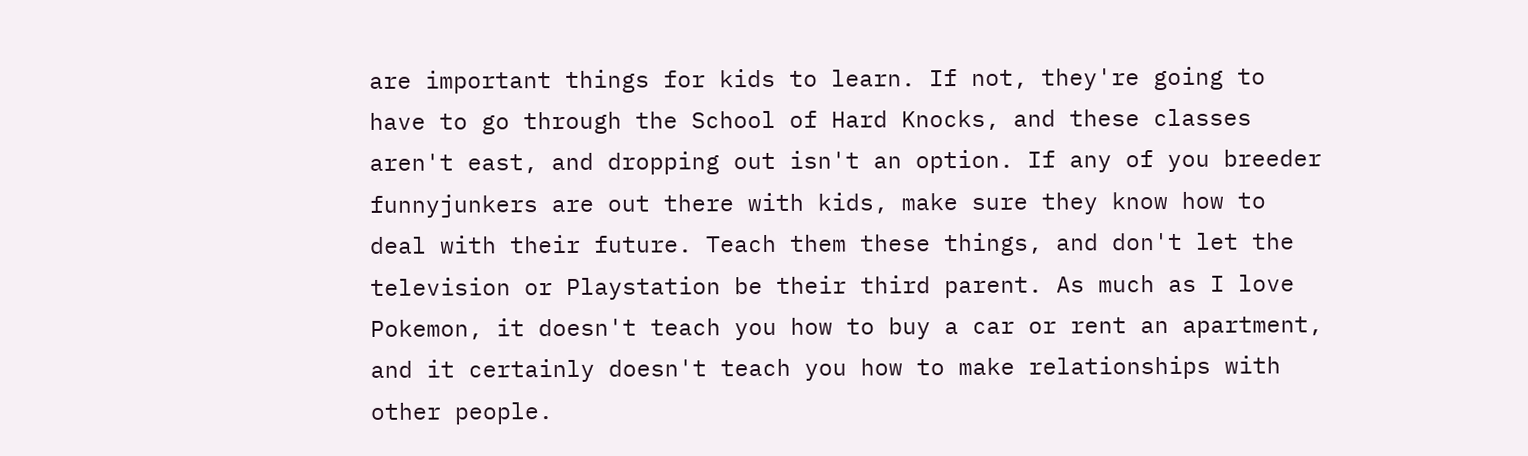are important things for kids to learn. If not, they're going to have to go through the School of Hard Knocks, and these classes aren't east, and dropping out isn't an option. If any of you breeder funnyjunkers are out there with kids, make sure they know how to deal with their future. Teach them these things, and don't let the television or Playstation be their third parent. As much as I love Pokemon, it doesn't teach you how to buy a car or rent an apartment, and it certainly doesn't teach you how to make relationships with other people.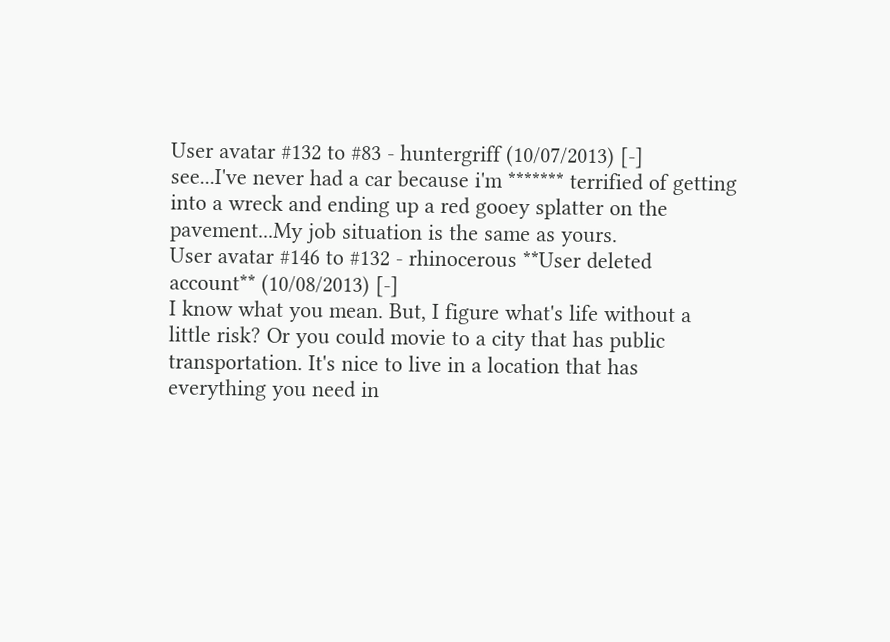User avatar #132 to #83 - huntergriff (10/07/2013) [-]
see...I've never had a car because i'm ******* terrified of getting into a wreck and ending up a red gooey splatter on the pavement...My job situation is the same as yours.
User avatar #146 to #132 - rhinocerous **User deleted account** (10/08/2013) [-]
I know what you mean. But, I figure what's life without a little risk? Or you could movie to a city that has public transportation. It's nice to live in a location that has everything you need in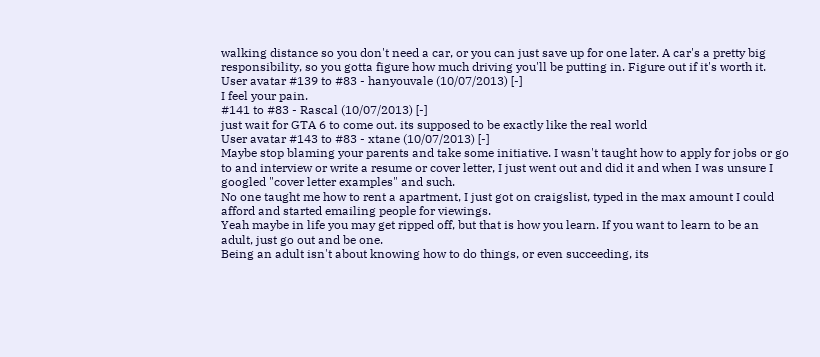walking distance so you don't need a car, or you can just save up for one later. A car's a pretty big responsibility, so you gotta figure how much driving you'll be putting in. Figure out if it's worth it.
User avatar #139 to #83 - hanyouvale (10/07/2013) [-]
I feel your pain.
#141 to #83 - Rascal (10/07/2013) [-]
just wait for GTA 6 to come out. its supposed to be exactly like the real world
User avatar #143 to #83 - xtane (10/07/2013) [-]
Maybe stop blaming your parents and take some initiative. I wasn't taught how to apply for jobs or go to and interview or write a resume or cover letter, I just went out and did it and when I was unsure I googled "cover letter examples" and such.
No one taught me how to rent a apartment, I just got on craigslist, typed in the max amount I could afford and started emailing people for viewings.
Yeah maybe in life you may get ripped off, but that is how you learn. If you want to learn to be an adult, just go out and be one.
Being an adult isn't about knowing how to do things, or even succeeding, its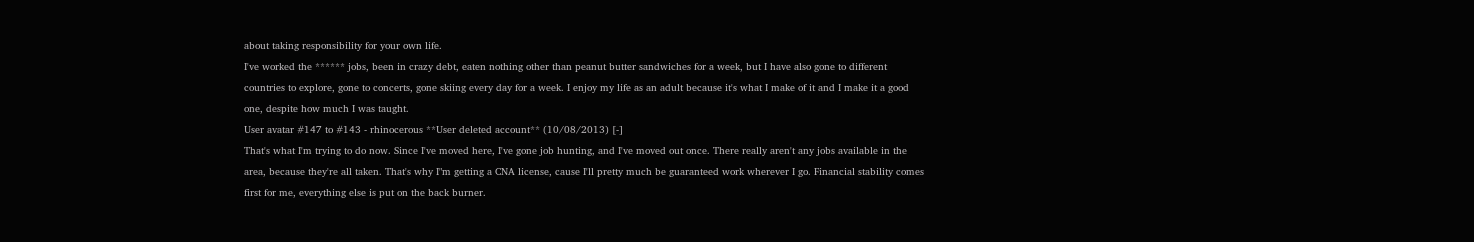about taking responsibility for your own life.
I've worked the ****** jobs, been in crazy debt, eaten nothing other than peanut butter sandwiches for a week, but I have also gone to different countries to explore, gone to concerts, gone skiing every day for a week. I enjoy my life as an adult because it's what I make of it and I make it a good one, despite how much I was taught.
User avatar #147 to #143 - rhinocerous **User deleted account** (10/08/2013) [-]
That's what I'm trying to do now. Since I've moved here, I've gone job hunting, and I've moved out once. There really aren't any jobs available in the area, because they're all taken. That's why I"m getting a CNA license, cause I'll pretty much be guaranteed work wherever I go. Financial stability comes first for me, everything else is put on the back burner.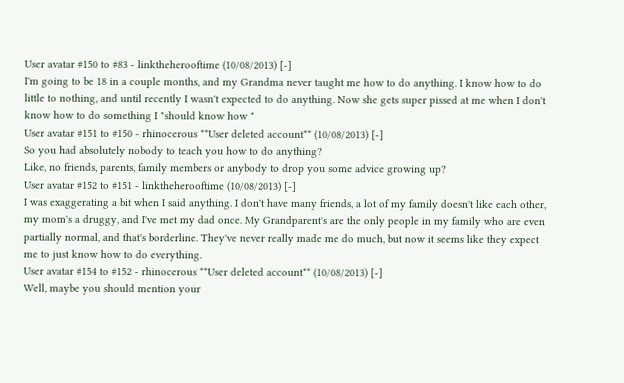User avatar #150 to #83 - linktheherooftime (10/08/2013) [-]
I'm going to be 18 in a couple months, and my Grandma never taught me how to do anything. I know how to do little to nothing, and until recently I wasn't expected to do anything. Now she gets super pissed at me when I don't know how to do something I "should know how "
User avatar #151 to #150 - rhinocerous **User deleted account** (10/08/2013) [-]
So you had absolutely nobody to teach you how to do anything?
Like, no friends, parents, family members or anybody to drop you some advice growing up?
User avatar #152 to #151 - linktheherooftime (10/08/2013) [-]
I was exaggerating a bit when I said anything. I don't have many friends, a lot of my family doesn't like each other, my mom's a druggy, and I've met my dad once. My Grandparent's are the only people in my family who are even partially normal, and that's borderline. They've never really made me do much, but now it seems like they expect me to just know how to do everything.
User avatar #154 to #152 - rhinocerous **User deleted account** (10/08/2013) [-]
Well, maybe you should mention your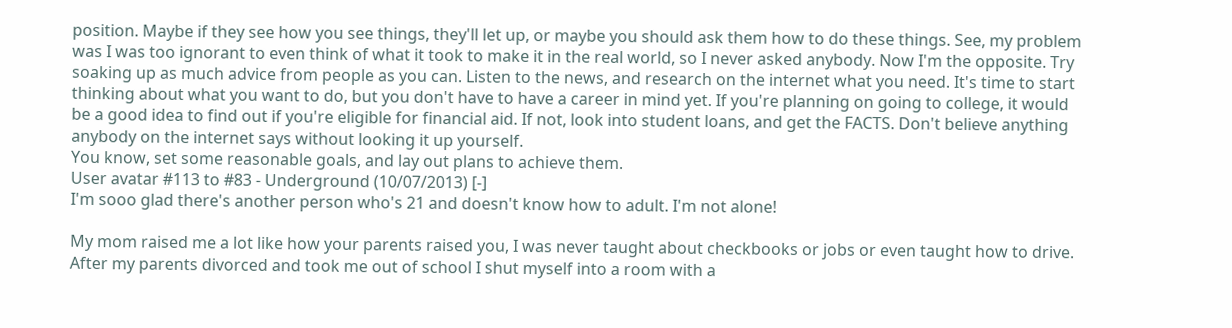position. Maybe if they see how you see things, they'll let up, or maybe you should ask them how to do these things. See, my problem was I was too ignorant to even think of what it took to make it in the real world, so I never asked anybody. Now I'm the opposite. Try soaking up as much advice from people as you can. Listen to the news, and research on the internet what you need. It's time to start thinking about what you want to do, but you don't have to have a career in mind yet. If you're planning on going to college, it would be a good idea to find out if you're eligible for financial aid. If not, look into student loans, and get the FACTS. Don't believe anything anybody on the internet says without looking it up yourself.
You know, set some reasonable goals, and lay out plans to achieve them.
User avatar #113 to #83 - Underground (10/07/2013) [-]
I'm sooo glad there's another person who's 21 and doesn't know how to adult. I'm not alone!

My mom raised me a lot like how your parents raised you, I was never taught about checkbooks or jobs or even taught how to drive. After my parents divorced and took me out of school I shut myself into a room with a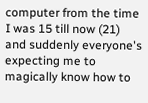computer from the time I was 15 till now (21) and suddenly everyone's expecting me to magically know how to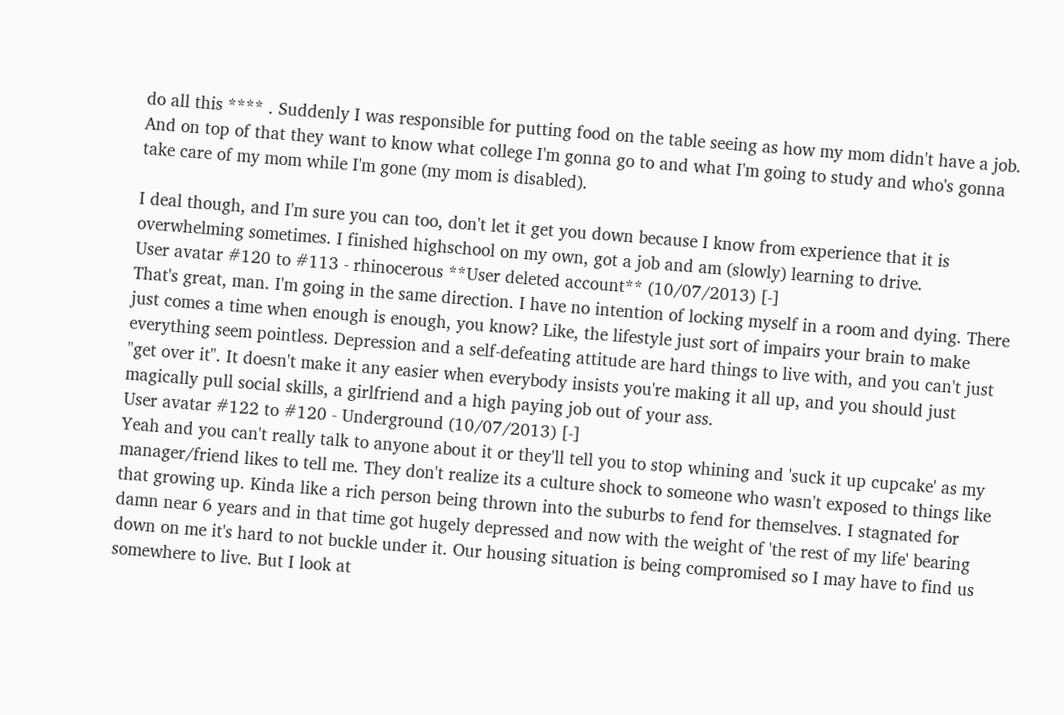do all this **** . Suddenly I was responsible for putting food on the table seeing as how my mom didn't have a job. And on top of that they want to know what college I'm gonna go to and what I'm going to study and who's gonna take care of my mom while I'm gone (my mom is disabled).

I deal though, and I'm sure you can too, don't let it get you down because I know from experience that it is overwhelming sometimes. I finished highschool on my own, got a job and am (slowly) learning to drive.
User avatar #120 to #113 - rhinocerous **User deleted account** (10/07/2013) [-]
That's great, man. I'm going in the same direction. I have no intention of locking myself in a room and dying. There just comes a time when enough is enough, you know? Like, the lifestyle just sort of impairs your brain to make everything seem pointless. Depression and a self-defeating attitude are hard things to live with, and you can't just "get over it". It doesn't make it any easier when everybody insists you're making it all up, and you should just magically pull social skills, a girlfriend and a high paying job out of your ass.
User avatar #122 to #120 - Underground (10/07/2013) [-]
Yeah and you can't really talk to anyone about it or they'll tell you to stop whining and 'suck it up cupcake' as my manager/friend likes to tell me. They don't realize its a culture shock to someone who wasn't exposed to things like that growing up. Kinda like a rich person being thrown into the suburbs to fend for themselves. I stagnated for damn near 6 years and in that time got hugely depressed and now with the weight of 'the rest of my life' bearing down on me it's hard to not buckle under it. Our housing situation is being compromised so I may have to find us somewhere to live. But I look at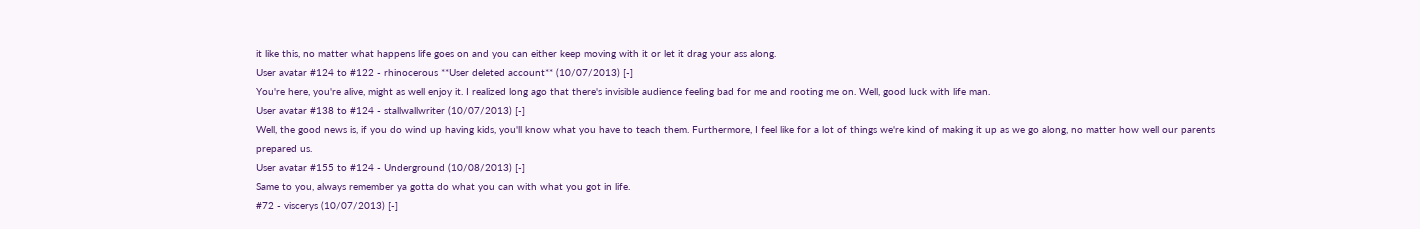it like this, no matter what happens life goes on and you can either keep moving with it or let it drag your ass along.
User avatar #124 to #122 - rhinocerous **User deleted account** (10/07/2013) [-]
You're here, you're alive, might as well enjoy it. I realized long ago that there's invisible audience feeling bad for me and rooting me on. Well, good luck with life man.
User avatar #138 to #124 - stallwallwriter (10/07/2013) [-]
Well, the good news is, if you do wind up having kids, you'll know what you have to teach them. Furthermore, I feel like for a lot of things we're kind of making it up as we go along, no matter how well our parents prepared us.
User avatar #155 to #124 - Underground (10/08/2013) [-]
Same to you, always remember ya gotta do what you can with what you got in life.
#72 - viscerys (10/07/2013) [-]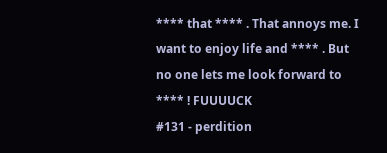**** that **** . That annoys me. I want to enjoy life and **** . But no one lets me look forward to **** ! FUUUUCK
#131 - perdition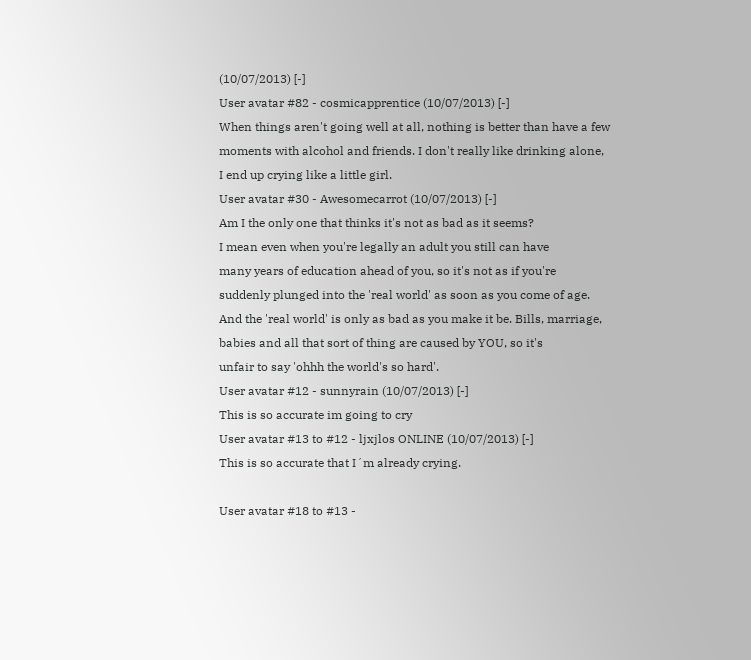(10/07/2013) [-]
User avatar #82 - cosmicapprentice (10/07/2013) [-]
When things aren't going well at all, nothing is better than have a few moments with alcohol and friends. I don't really like drinking alone, I end up crying like a little girl.
User avatar #30 - Awesomecarrot (10/07/2013) [-]
Am I the only one that thinks it's not as bad as it seems?
I mean even when you're legally an adult you still can have
many years of education ahead of you, so it's not as if you're
suddenly plunged into the 'real world' as soon as you come of age.
And the 'real world' is only as bad as you make it be. Bills, marriage,
babies and all that sort of thing are caused by YOU, so it's
unfair to say 'ohhh the world's so hard'.
User avatar #12 - sunnyrain (10/07/2013) [-]
This is so accurate im going to cry
User avatar #13 to #12 - ljxjlos ONLINE (10/07/2013) [-]
This is so accurate that I´m already crying.

User avatar #18 to #13 -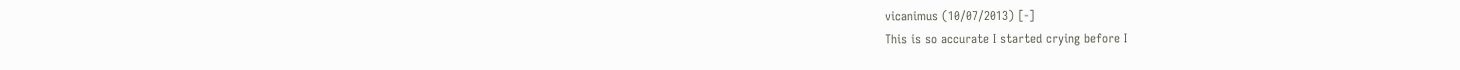vicanimus (10/07/2013) [-]
This is so accurate I started crying before I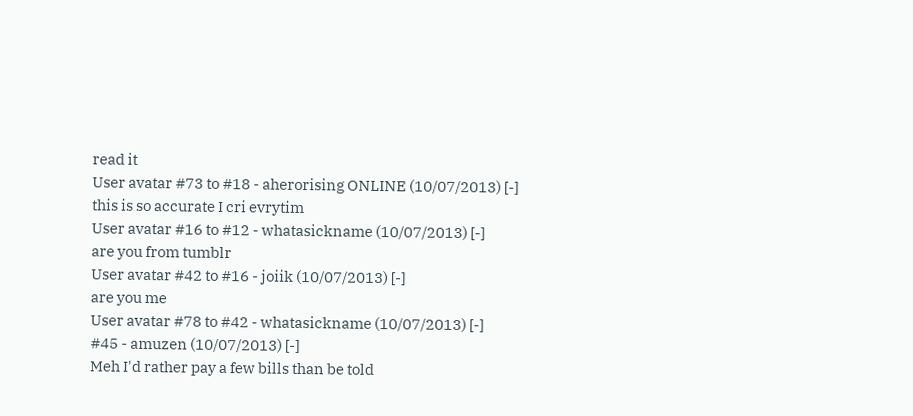read it
User avatar #73 to #18 - aherorising ONLINE (10/07/2013) [-]
this is so accurate I cri evrytim
User avatar #16 to #12 - whatasickname (10/07/2013) [-]
are you from tumblr
User avatar #42 to #16 - joiik (10/07/2013) [-]
are you me
User avatar #78 to #42 - whatasickname (10/07/2013) [-]
#45 - amuzen (10/07/2013) [-]
Meh I'd rather pay a few bills than be told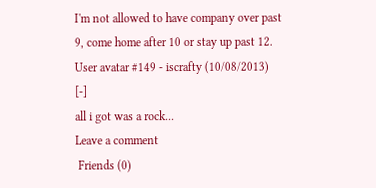I'm not allowed to have company over past 9, come home after 10 or stay up past 12.
User avatar #149 - iscrafty (10/08/2013) [-]
all i got was a rock...
Leave a comment
 Friends (0)